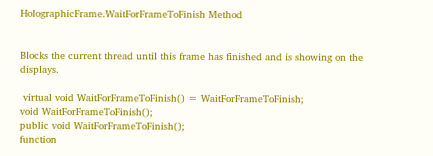HolographicFrame.WaitForFrameToFinish Method


Blocks the current thread until this frame has finished and is showing on the displays.

 virtual void WaitForFrameToFinish() = WaitForFrameToFinish;
void WaitForFrameToFinish();
public void WaitForFrameToFinish();
function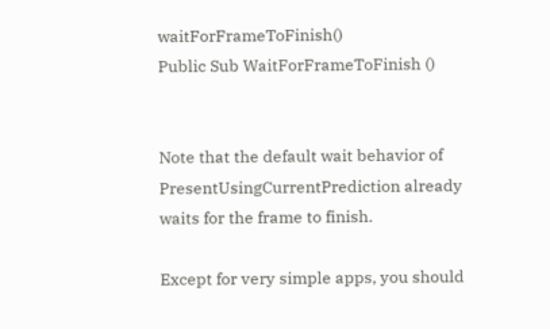waitForFrameToFinish()
Public Sub WaitForFrameToFinish ()


Note that the default wait behavior of PresentUsingCurrentPrediction already waits for the frame to finish.

Except for very simple apps, you should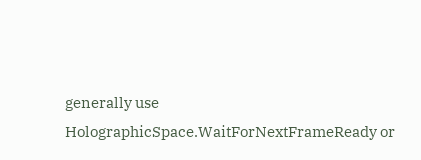generally use HolographicSpace.WaitForNextFrameReady or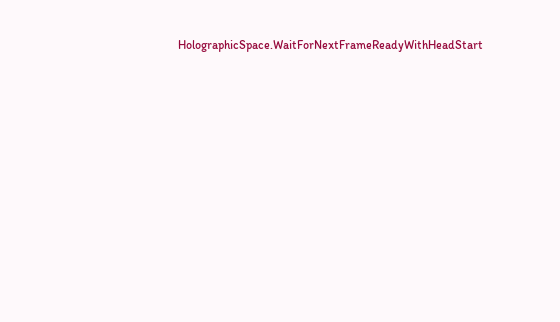HolographicSpace.WaitForNextFrameReadyWithHeadStart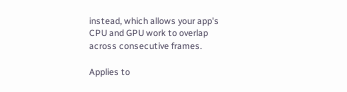instead, which allows your app's CPU and GPU work to overlap across consecutive frames.

Applies to